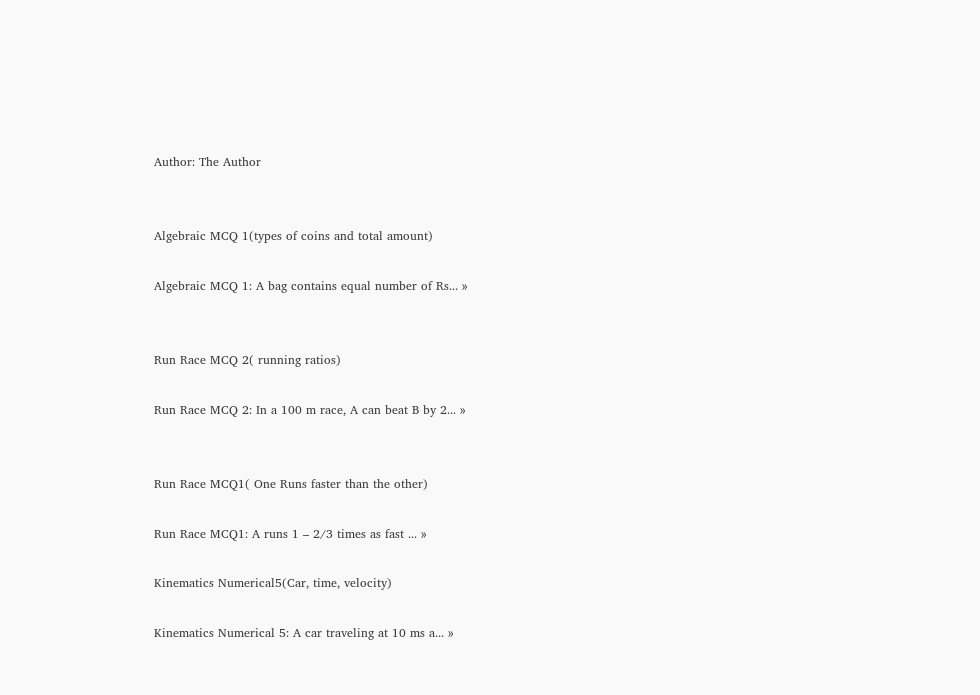Author: The Author


Algebraic MCQ 1(types of coins and total amount)

Algebraic MCQ 1: A bag contains equal number of Rs... »


Run Race MCQ 2( running ratios)

Run Race MCQ 2: In a 100 m race, A can beat B by 2... »


Run Race MCQ1( One Runs faster than the other)

Run Race MCQ1: A runs 1 – 2/3 times as fast ... »

Kinematics Numerical5(Car, time, velocity)

Kinematics Numerical 5: A car traveling at 10 ms a... »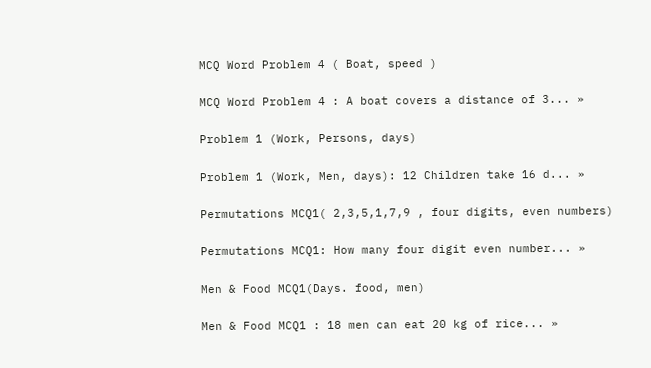MCQ Word Problem 4 ( Boat, speed )

MCQ Word Problem 4 : A boat covers a distance of 3... »

Problem 1 (Work, Persons, days)

Problem 1 (Work, Men, days): 12 Children take 16 d... »

Permutations MCQ1( 2,3,5,1,7,9 , four digits, even numbers)

Permutations MCQ1: How many four digit even number... »

Men & Food MCQ1(Days. food, men)

Men & Food MCQ1 : 18 men can eat 20 kg of rice... »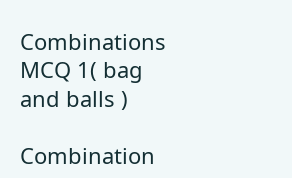Combinations MCQ 1( bag and balls )

Combination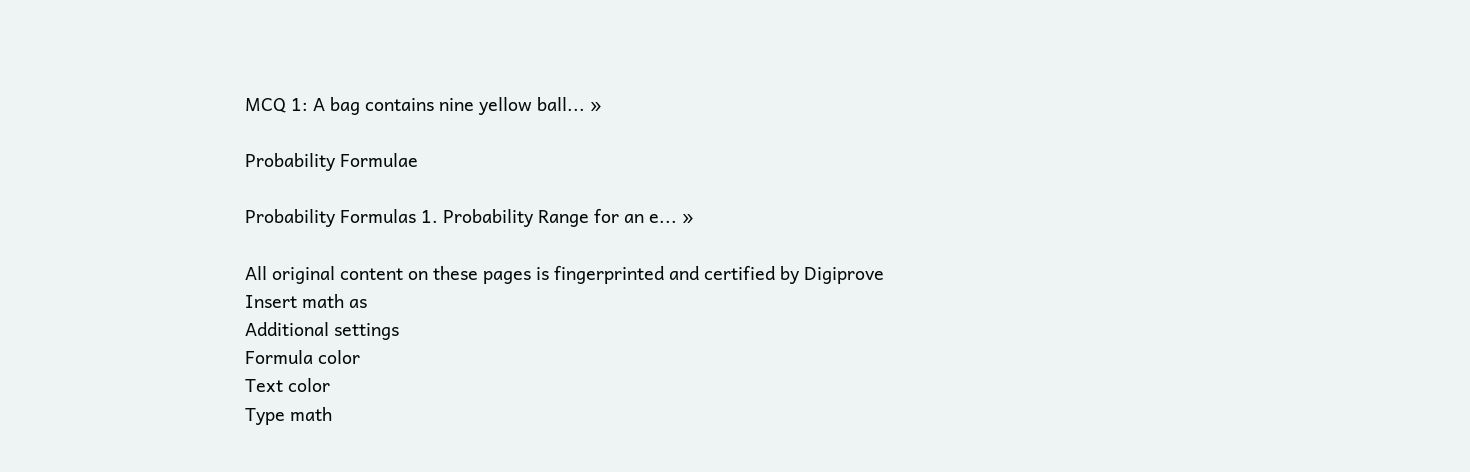MCQ 1: A bag contains nine yellow ball... »

Probability Formulae

Probability Formulas 1. Probability Range for an e... »

All original content on these pages is fingerprinted and certified by Digiprove
Insert math as
Additional settings
Formula color
Text color
Type math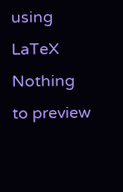using LaTeX
Nothing to preview